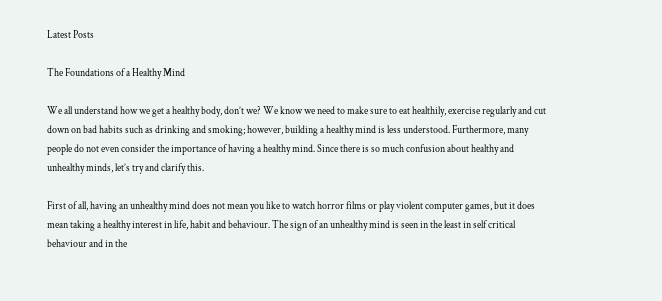Latest Posts

The Foundations of a Healthy Mind

We all understand how we get a healthy body, don’t we? We know we need to make sure to eat healthily, exercise regularly and cut down on bad habits such as drinking and smoking; however, building a healthy mind is less understood. Furthermore, many people do not even consider the importance of having a healthy mind. Since there is so much confusion about healthy and unhealthy minds, let’s try and clarify this.

First of all, having an unhealthy mind does not mean you like to watch horror films or play violent computer games, but it does mean taking a healthy interest in life, habit and behaviour. The sign of an unhealthy mind is seen in the least in self critical behaviour and in the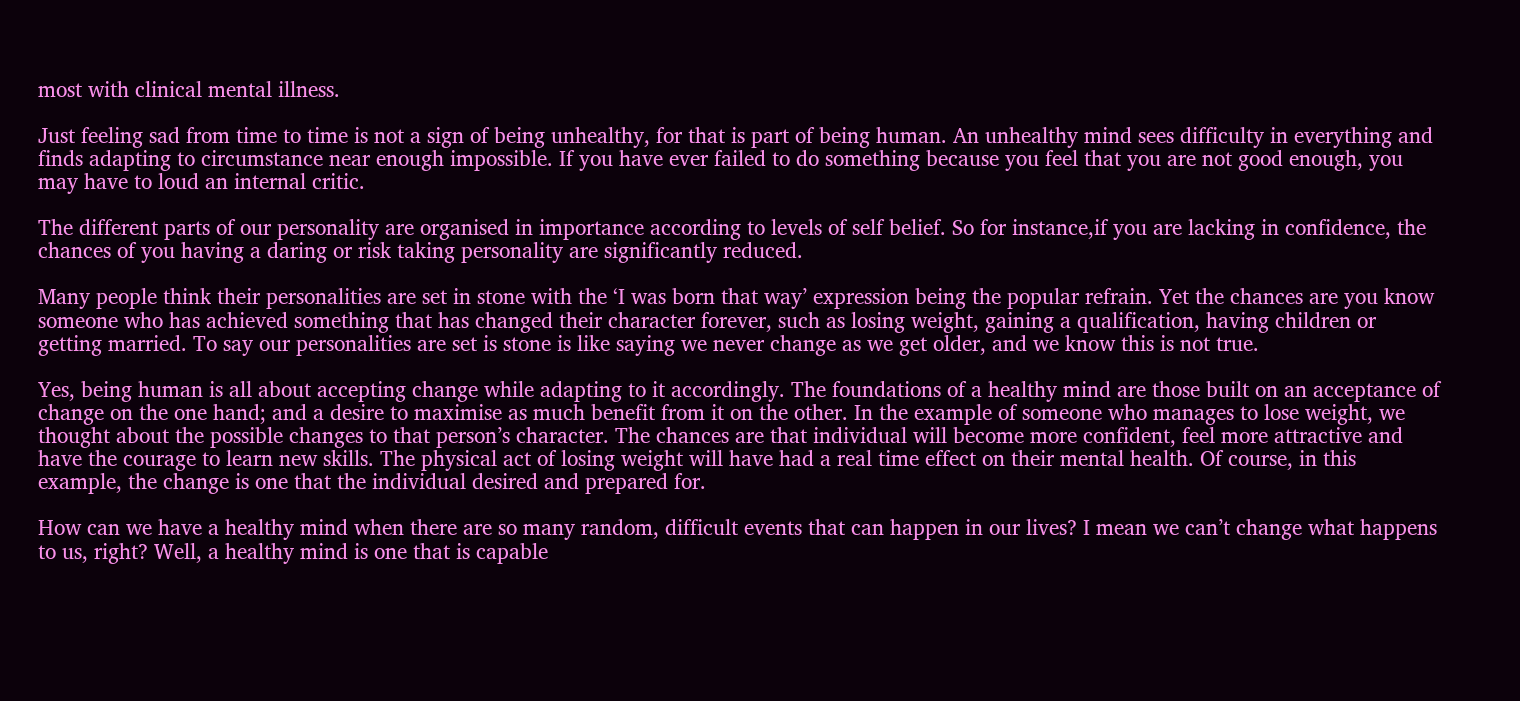most with clinical mental illness.

Just feeling sad from time to time is not a sign of being unhealthy, for that is part of being human. An unhealthy mind sees difficulty in everything and finds adapting to circumstance near enough impossible. If you have ever failed to do something because you feel that you are not good enough, you may have to loud an internal critic.

The different parts of our personality are organised in importance according to levels of self belief. So for instance,if you are lacking in confidence, the chances of you having a daring or risk taking personality are significantly reduced.

Many people think their personalities are set in stone with the ‘I was born that way’ expression being the popular refrain. Yet the chances are you know someone who has achieved something that has changed their character forever, such as losing weight, gaining a qualification, having children or getting married. To say our personalities are set is stone is like saying we never change as we get older, and we know this is not true.

Yes, being human is all about accepting change while adapting to it accordingly. The foundations of a healthy mind are those built on an acceptance of change on the one hand; and a desire to maximise as much benefit from it on the other. In the example of someone who manages to lose weight, we thought about the possible changes to that person’s character. The chances are that individual will become more confident, feel more attractive and have the courage to learn new skills. The physical act of losing weight will have had a real time effect on their mental health. Of course, in this example, the change is one that the individual desired and prepared for.

How can we have a healthy mind when there are so many random, difficult events that can happen in our lives? I mean we can’t change what happens to us, right? Well, a healthy mind is one that is capable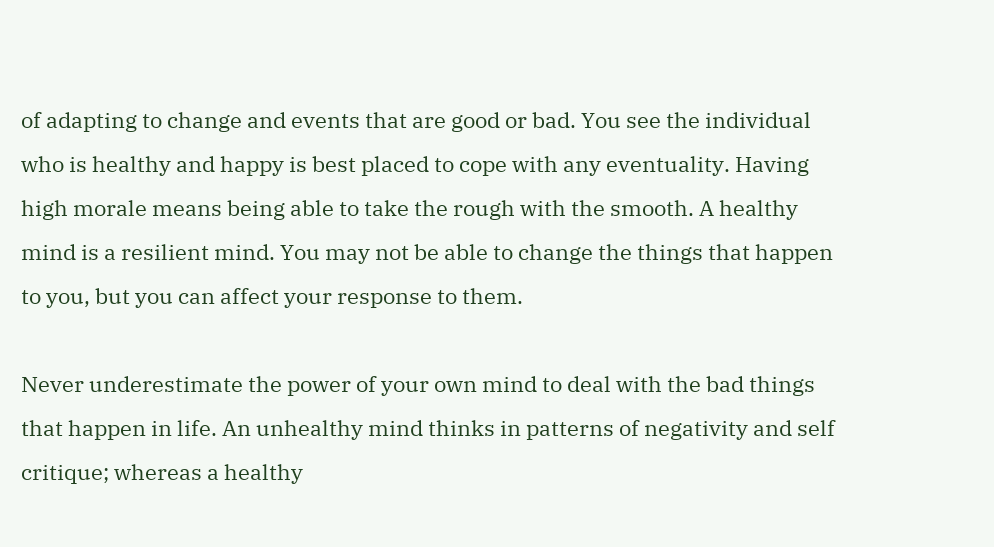of adapting to change and events that are good or bad. You see the individual who is healthy and happy is best placed to cope with any eventuality. Having high morale means being able to take the rough with the smooth. A healthy mind is a resilient mind. You may not be able to change the things that happen to you, but you can affect your response to them.

Never underestimate the power of your own mind to deal with the bad things that happen in life. An unhealthy mind thinks in patterns of negativity and self critique; whereas a healthy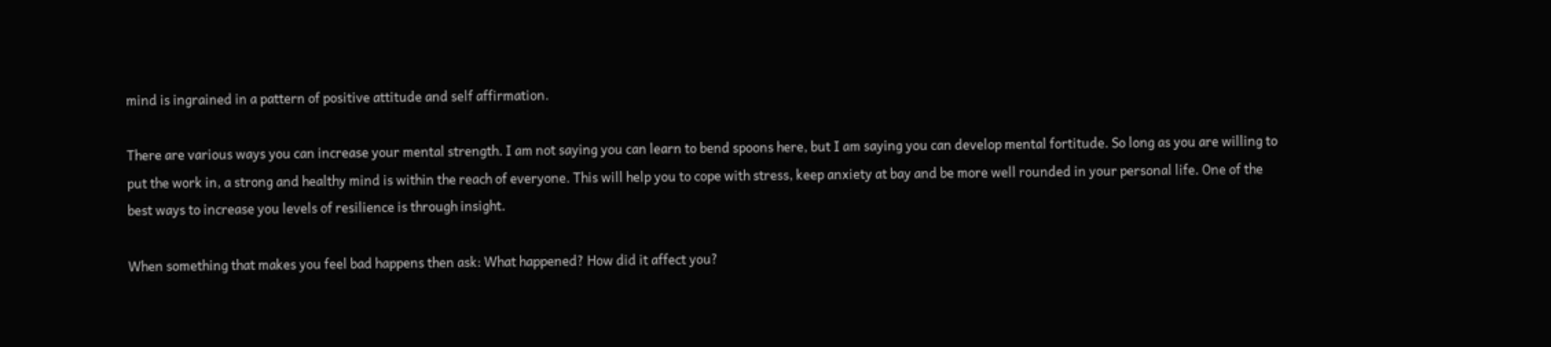mind is ingrained in a pattern of positive attitude and self affirmation.

There are various ways you can increase your mental strength. I am not saying you can learn to bend spoons here, but I am saying you can develop mental fortitude. So long as you are willing to put the work in, a strong and healthy mind is within the reach of everyone. This will help you to cope with stress, keep anxiety at bay and be more well rounded in your personal life. One of the best ways to increase you levels of resilience is through insight.

When something that makes you feel bad happens then ask: What happened? How did it affect you?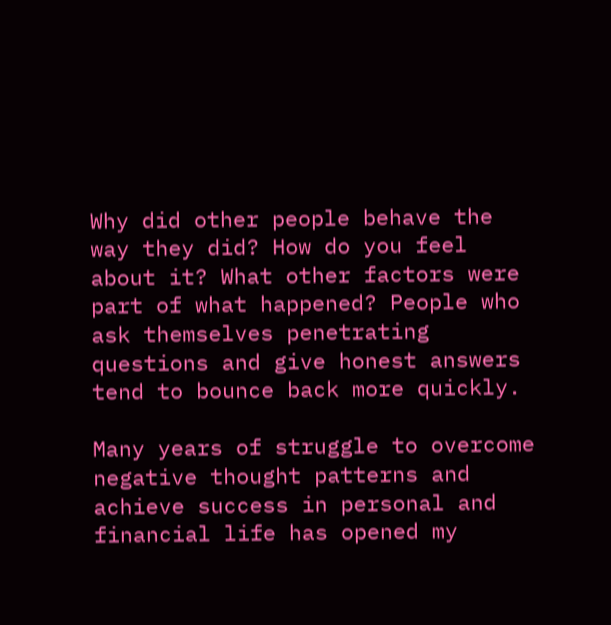Why did other people behave the way they did? How do you feel about it? What other factors were part of what happened? People who ask themselves penetrating questions and give honest answers tend to bounce back more quickly.

Many years of struggle to overcome negative thought patterns and achieve success in personal and financial life has opened my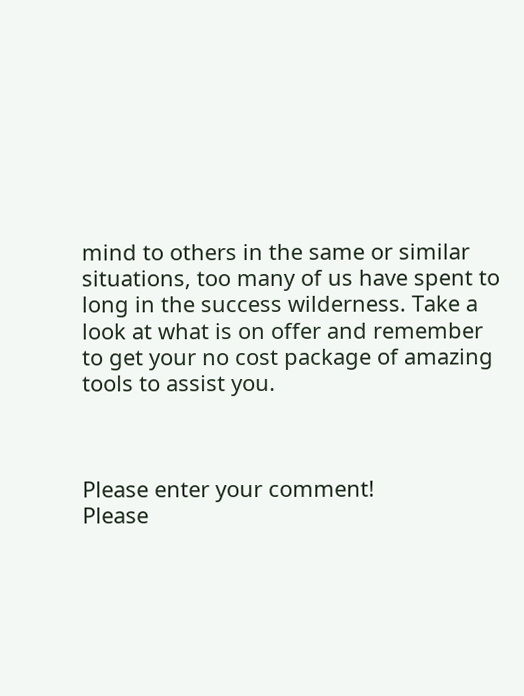mind to others in the same or similar situations, too many of us have spent to long in the success wilderness. Take a look at what is on offer and remember to get your no cost package of amazing tools to assist you.



Please enter your comment!
Please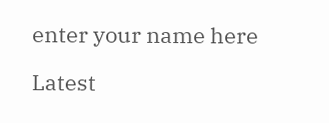enter your name here

Latest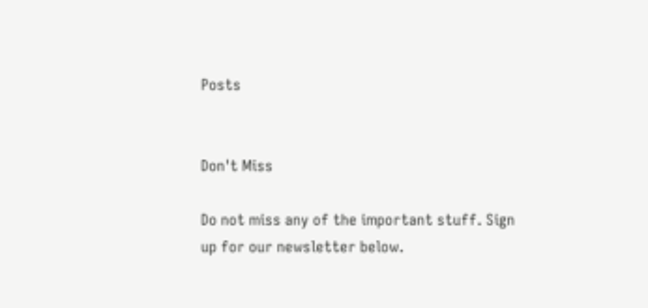Posts


Don't Miss

Do not miss any of the important stuff. Sign up for our newsletter below.